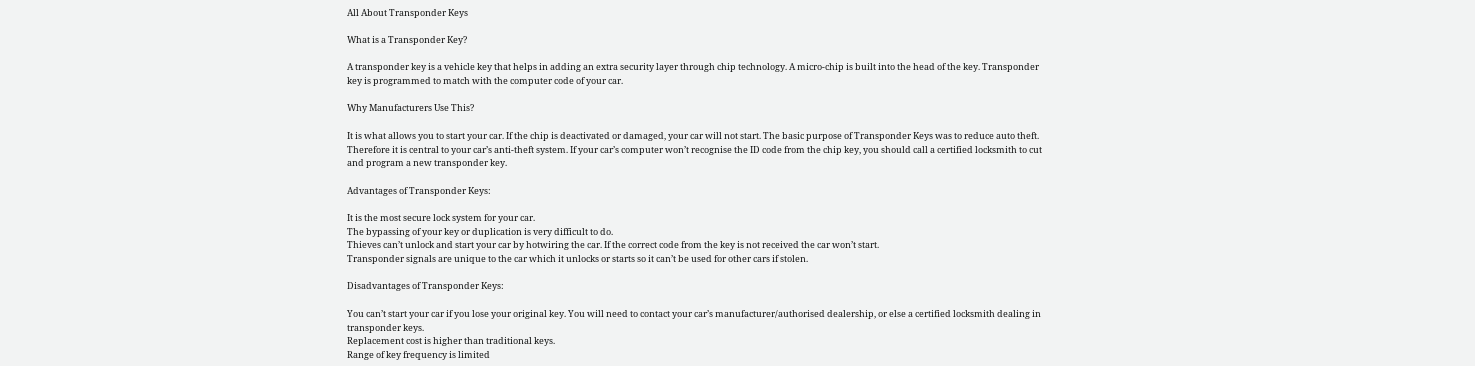All About Transponder Keys

What is a Transponder Key?

A transponder key is a vehicle key that helps in adding an extra security layer through chip technology. A micro-chip is built into the head of the key. Transponder key is programmed to match with the computer code of your car.

Why Manufacturers Use This?

It is what allows you to start your car. If the chip is deactivated or damaged, your car will not start. The basic purpose of Transponder Keys was to reduce auto theft. Therefore it is central to your car’s anti-theft system. If your car’s computer won’t recognise the ID code from the chip key, you should call a certified locksmith to cut and program a new transponder key.

Advantages of Transponder Keys:

It is the most secure lock system for your car.
The bypassing of your key or duplication is very difficult to do.
Thieves can’t unlock and start your car by hotwiring the car. If the correct code from the key is not received the car won’t start.
Transponder signals are unique to the car which it unlocks or starts so it can’t be used for other cars if stolen.

Disadvantages of Transponder Keys:

You can’t start your car if you lose your original key. You will need to contact your car’s manufacturer/authorised dealership, or else a certified locksmith dealing in transponder keys.
Replacement cost is higher than traditional keys.
Range of key frequency is limited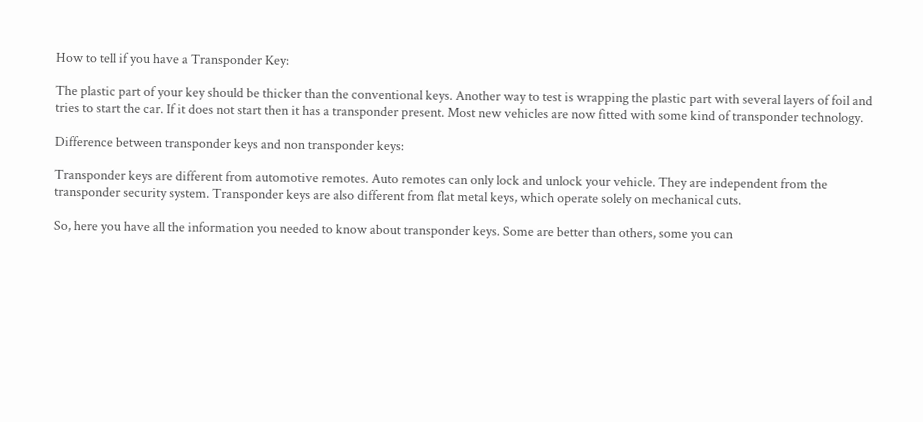How to tell if you have a Transponder Key:

The plastic part of your key should be thicker than the conventional keys. Another way to test is wrapping the plastic part with several layers of foil and tries to start the car. If it does not start then it has a transponder present. Most new vehicles are now fitted with some kind of transponder technology.

Difference between transponder keys and non transponder keys:

Transponder keys are different from automotive remotes. Auto remotes can only lock and unlock your vehicle. They are independent from the transponder security system. Transponder keys are also different from flat metal keys, which operate solely on mechanical cuts.

So, here you have all the information you needed to know about transponder keys. Some are better than others, some you can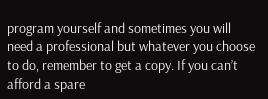program yourself and sometimes you will need a professional but whatever you choose to do, remember to get a copy. If you can’t afford a spare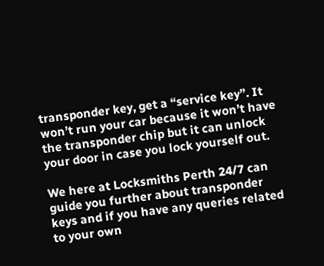transponder key, get a “service key”. It won’t run your car because it won’t have the transponder chip but it can unlock your door in case you lock yourself out.

We here at Locksmiths Perth 24/7 can guide you further about transponder keys and if you have any queries related to your own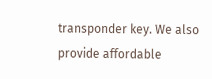transponder key. We also provide affordable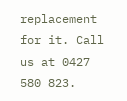replacement for it. Call us at 0427 580 823.